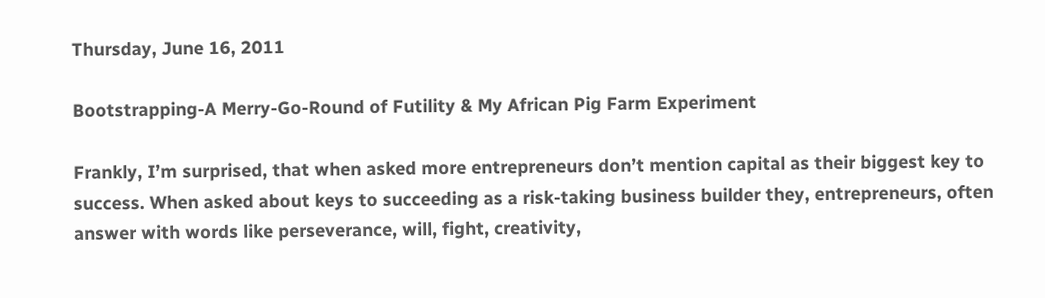Thursday, June 16, 2011

Bootstrapping-A Merry-Go-Round of Futility & My African Pig Farm Experiment

Frankly, I’m surprised, that when asked more entrepreneurs don’t mention capital as their biggest key to success. When asked about keys to succeeding as a risk-taking business builder they, entrepreneurs, often answer with words like perseverance, will, fight, creativity,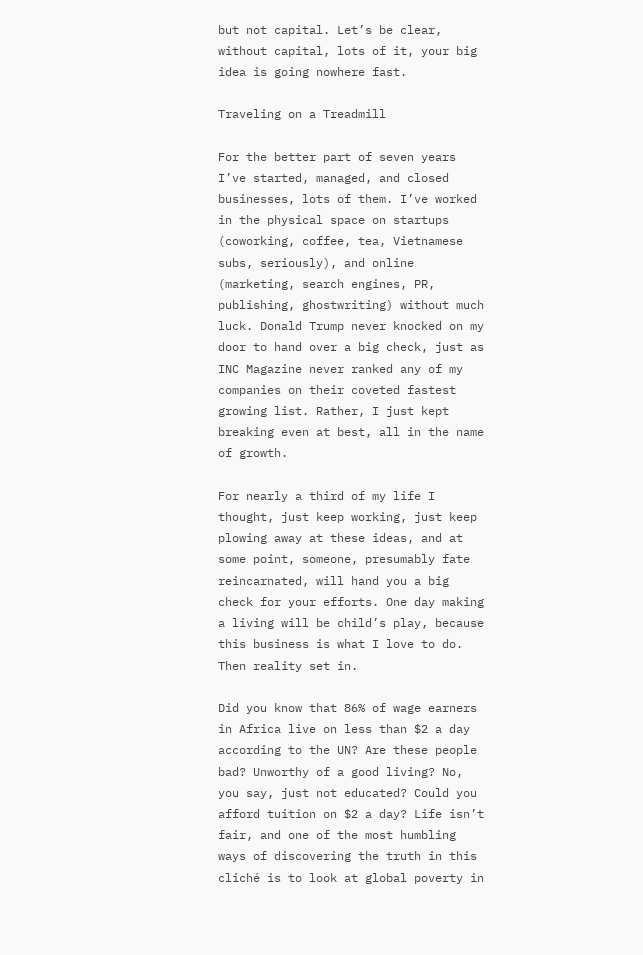but not capital. Let’s be clear, without capital, lots of it, your big idea is going nowhere fast.

Traveling on a Treadmill

For the better part of seven years I’ve started, managed, and closed businesses, lots of them. I’ve worked in the physical space on startups (coworking, coffee, tea, Vietnamese subs, seriously), and online (marketing, search engines, PR, publishing, ghostwriting) without much luck. Donald Trump never knocked on my door to hand over a big check, just as INC Magazine never ranked any of my companies on their coveted fastest growing list. Rather, I just kept breaking even at best, all in the name of growth.

For nearly a third of my life I thought, just keep working, just keep plowing away at these ideas, and at some point, someone, presumably fate reincarnated, will hand you a big check for your efforts. One day making a living will be child’s play, because this business is what I love to do. Then reality set in.

Did you know that 86% of wage earners in Africa live on less than $2 a day according to the UN? Are these people bad? Unworthy of a good living? No, you say, just not educated? Could you afford tuition on $2 a day? Life isn’t fair, and one of the most humbling ways of discovering the truth in this cliché is to look at global poverty in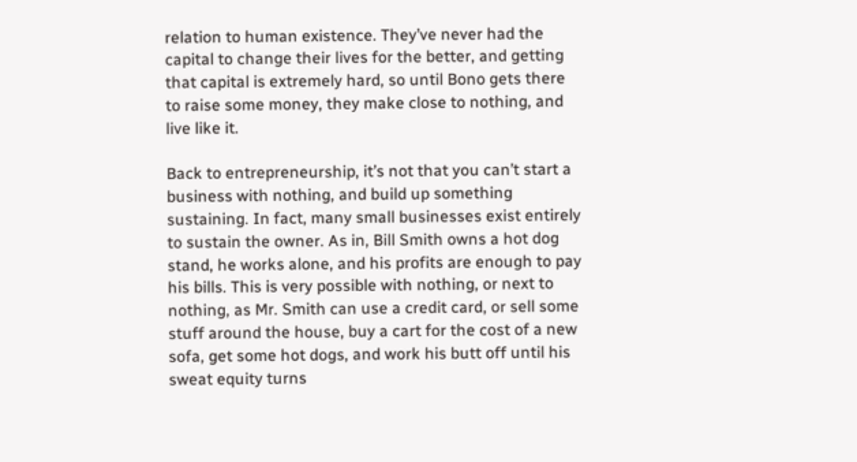relation to human existence. They’ve never had the capital to change their lives for the better, and getting that capital is extremely hard, so until Bono gets there to raise some money, they make close to nothing, and live like it.

Back to entrepreneurship, it’s not that you can’t start a business with nothing, and build up something sustaining. In fact, many small businesses exist entirely to sustain the owner. As in, Bill Smith owns a hot dog stand, he works alone, and his profits are enough to pay his bills. This is very possible with nothing, or next to nothing, as Mr. Smith can use a credit card, or sell some stuff around the house, buy a cart for the cost of a new sofa, get some hot dogs, and work his butt off until his sweat equity turns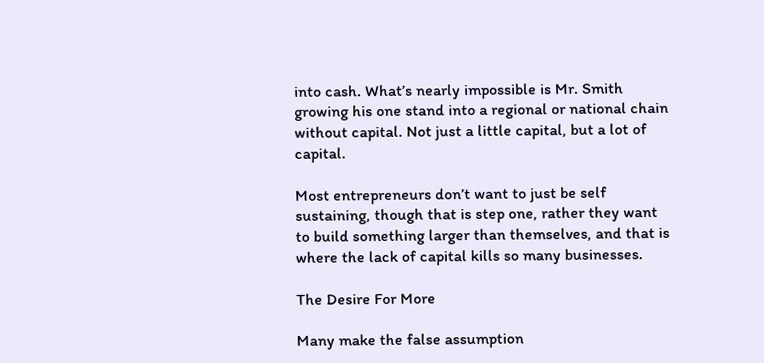into cash. What’s nearly impossible is Mr. Smith growing his one stand into a regional or national chain without capital. Not just a little capital, but a lot of capital.

Most entrepreneurs don’t want to just be self sustaining, though that is step one, rather they want to build something larger than themselves, and that is where the lack of capital kills so many businesses.

The Desire For More

Many make the false assumption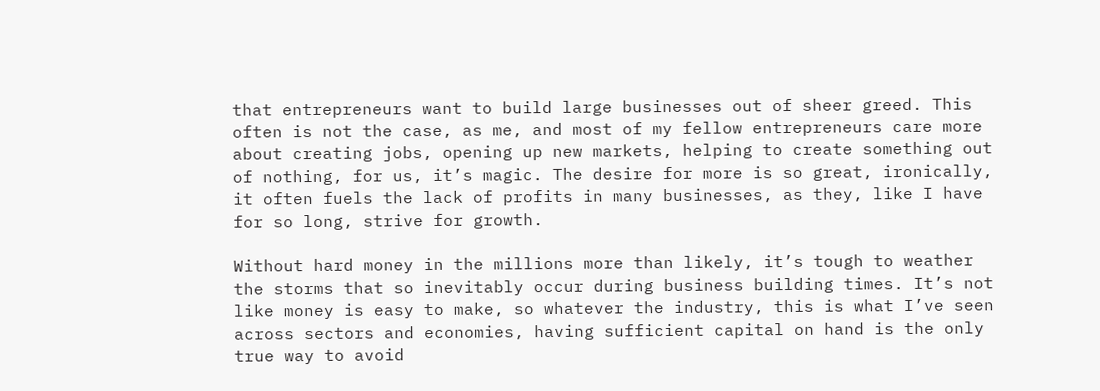that entrepreneurs want to build large businesses out of sheer greed. This often is not the case, as me, and most of my fellow entrepreneurs care more about creating jobs, opening up new markets, helping to create something out of nothing, for us, it’s magic. The desire for more is so great, ironically, it often fuels the lack of profits in many businesses, as they, like I have for so long, strive for growth.

Without hard money in the millions more than likely, it’s tough to weather the storms that so inevitably occur during business building times. It’s not like money is easy to make, so whatever the industry, this is what I’ve seen across sectors and economies, having sufficient capital on hand is the only true way to avoid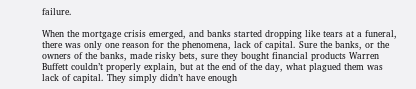failure.

When the mortgage crisis emerged, and banks started dropping like tears at a funeral, there was only one reason for the phenomena, lack of capital. Sure the banks, or the owners of the banks, made risky bets, sure they bought financial products Warren Buffett couldn’t properly explain, but at the end of the day, what plagued them was lack of capital. They simply didn’t have enough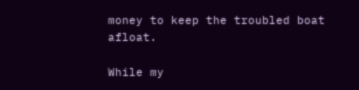money to keep the troubled boat afloat.

While my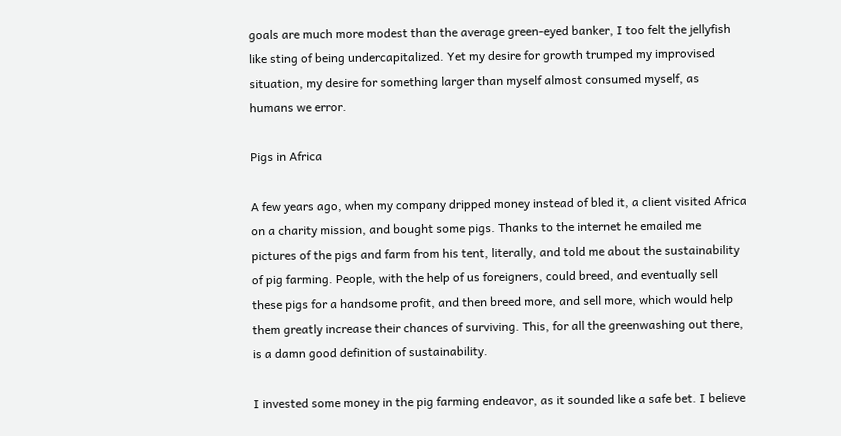goals are much more modest than the average green-eyed banker, I too felt the jellyfish like sting of being undercapitalized. Yet my desire for growth trumped my improvised situation, my desire for something larger than myself almost consumed myself, as humans we error.

Pigs in Africa

A few years ago, when my company dripped money instead of bled it, a client visited Africa on a charity mission, and bought some pigs. Thanks to the internet he emailed me pictures of the pigs and farm from his tent, literally, and told me about the sustainability of pig farming. People, with the help of us foreigners, could breed, and eventually sell these pigs for a handsome profit, and then breed more, and sell more, which would help them greatly increase their chances of surviving. This, for all the greenwashing out there, is a damn good definition of sustainability.

I invested some money in the pig farming endeavor, as it sounded like a safe bet. I believe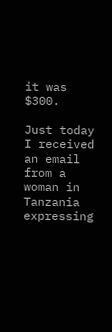it was $300.

Just today I received an email from a woman in Tanzania expressing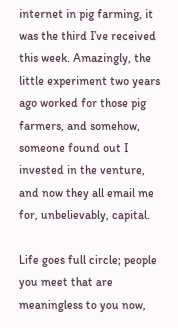internet in pig farming, it was the third I’ve received this week. Amazingly, the little experiment two years ago worked for those pig farmers, and somehow, someone found out I invested in the venture, and now they all email me for, unbelievably, capital.

Life goes full circle; people you meet that are meaningless to you now,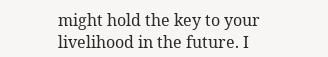might hold the key to your livelihood in the future. I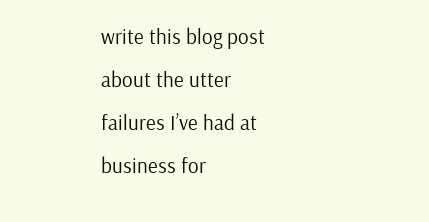write this blog post about the utter failures I’ve had at business for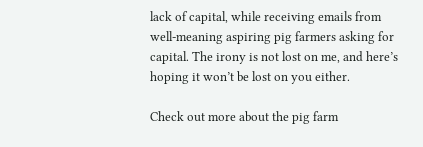lack of capital, while receiving emails from well-meaning aspiring pig farmers asking for capital. The irony is not lost on me, and here’s hoping it won’t be lost on you either.

Check out more about the pig farm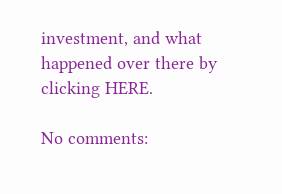investment, and what happened over there by clicking HERE.

No comments: